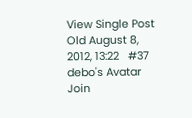View Single Post
Old August 8, 2012, 13:22   #37
debo's Avatar
Join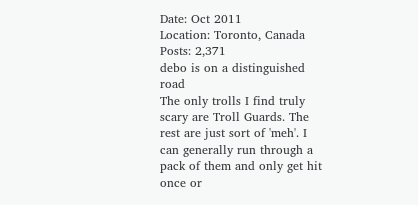Date: Oct 2011
Location: Toronto, Canada
Posts: 2,371
debo is on a distinguished road
The only trolls I find truly scary are Troll Guards. The rest are just sort of 'meh'. I can generally run through a pack of them and only get hit once or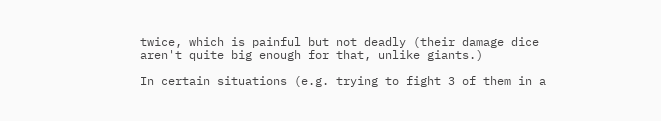twice, which is painful but not deadly (their damage dice aren't quite big enough for that, unlike giants.)

In certain situations (e.g. trying to fight 3 of them in a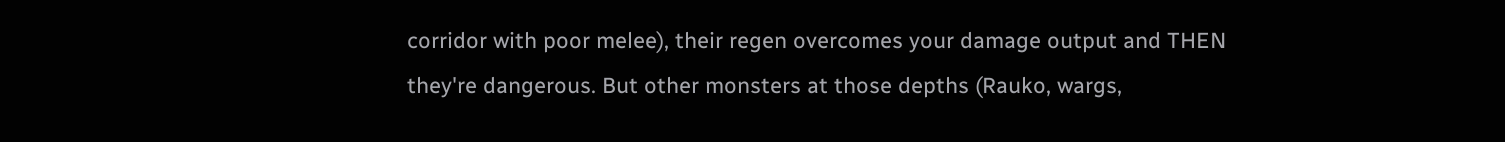corridor with poor melee), their regen overcomes your damage output and THEN they're dangerous. But other monsters at those depths (Rauko, wargs,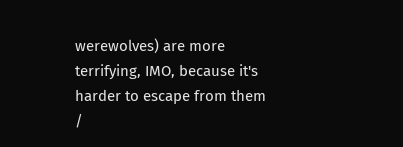werewolves) are more terrifying, IMO, because it's harder to escape from them /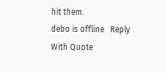hit them.
debo is offline   Reply With Quote